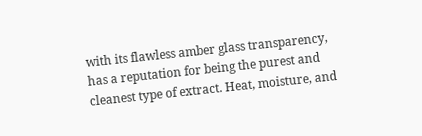with its flawless amber glass transparency, has a reputation for being the purest and cleanest type of extract. Heat, moisture, and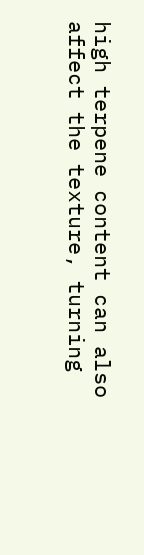high terpene content can also affect the texture, turning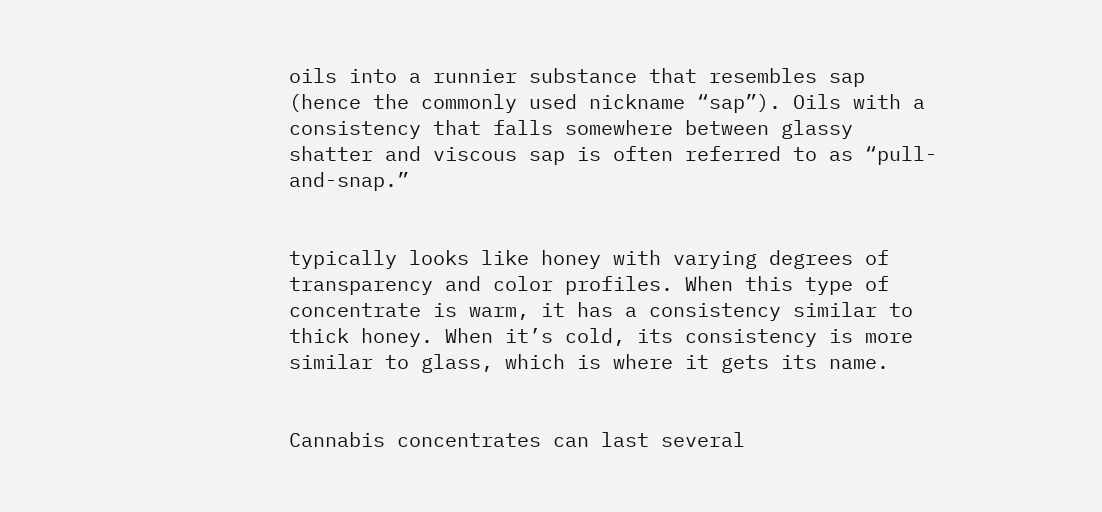oils into a runnier substance that resembles sap (hence the commonly used nickname “sap”). Oils with a consistency that falls somewhere between glassy shatter and viscous sap is often referred to as “pull-and-snap.”


typically looks like honey with varying degrees of transparency and color profiles. When this type of concentrate is warm, it has a consistency similar to thick honey. When it’s cold, its consistency is more similar to glass, which is where it gets its name.


Cannabis concentrates can last several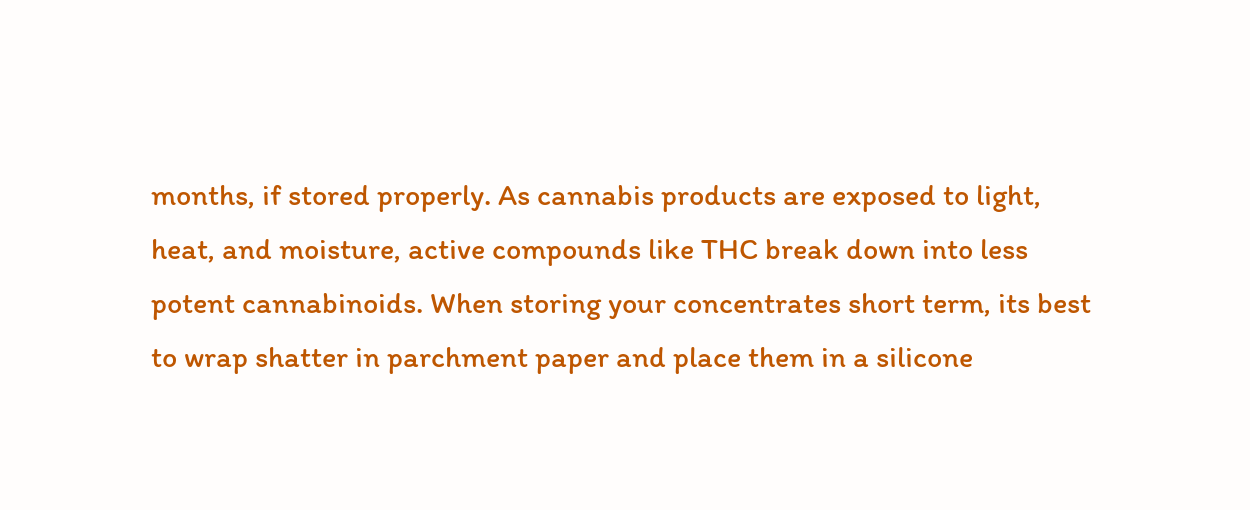months, if stored properly. As cannabis products are exposed to light, heat, and moisture, active compounds like THC break down into less potent cannabinoids. When storing your concentrates short term, its best to wrap shatter in parchment paper and place them in a silicone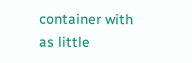container with as little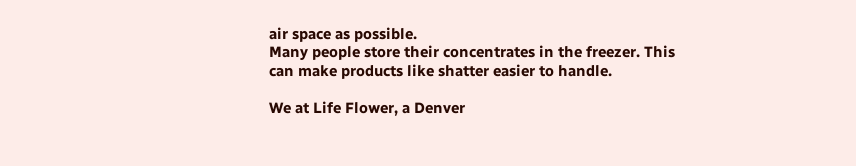air space as possible.
Many people store their concentrates in the freezer. This can make products like shatter easier to handle.

We at Life Flower, a Denver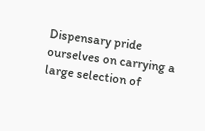Dispensary pride ourselves on carrying a large selection of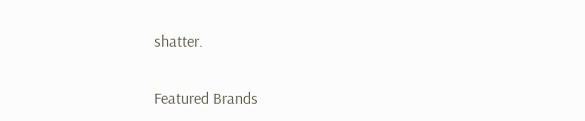shatter.


Featured Brands